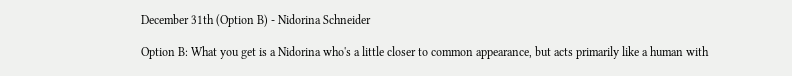December 31th (Option B) - Nidorina Schneider

Option B: What you get is a Nidorina who's a little closer to common appearance, but acts primarily like a human with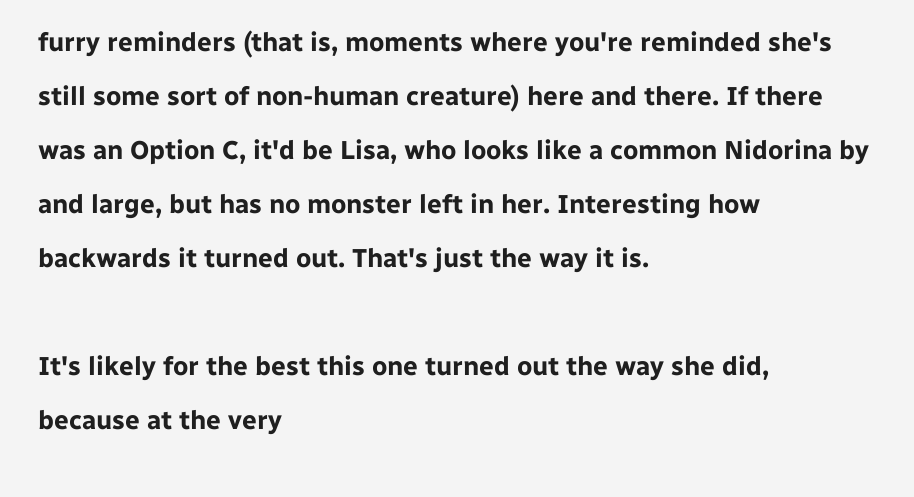furry reminders (that is, moments where you're reminded she's still some sort of non-human creature) here and there. If there was an Option C, it'd be Lisa, who looks like a common Nidorina by and large, but has no monster left in her. Interesting how backwards it turned out. That's just the way it is.

It's likely for the best this one turned out the way she did, because at the very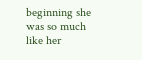beginning she was so much like her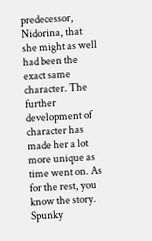predecessor, Nidorina, that she might as well had been the exact same character. The further development of character has made her a lot more unique as time went on. As for the rest, you know the story. Spunky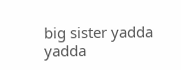big sister yadda yadda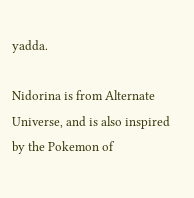yadda.

Nidorina is from Alternate Universe, and is also inspired by the Pokemon of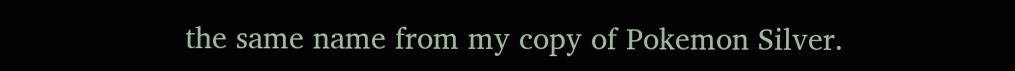the same name from my copy of Pokemon Silver.